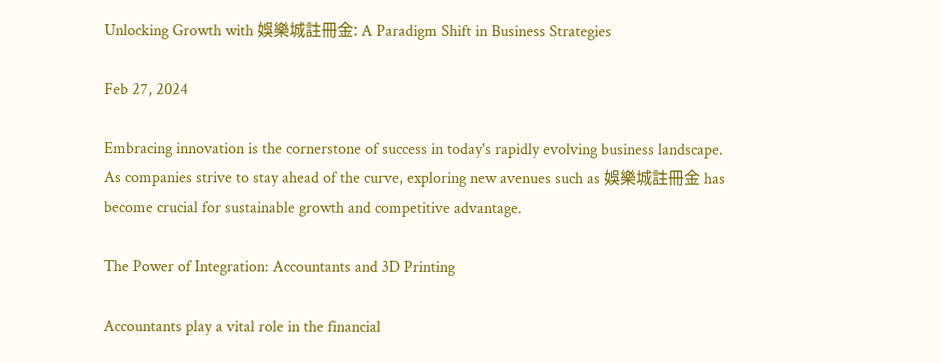Unlocking Growth with 娛樂城註冊金: A Paradigm Shift in Business Strategies

Feb 27, 2024

Embracing innovation is the cornerstone of success in today's rapidly evolving business landscape. As companies strive to stay ahead of the curve, exploring new avenues such as 娛樂城註冊金 has become crucial for sustainable growth and competitive advantage.

The Power of Integration: Accountants and 3D Printing

Accountants play a vital role in the financial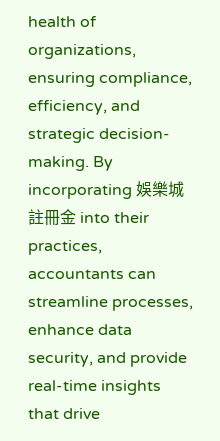health of organizations, ensuring compliance, efficiency, and strategic decision-making. By incorporating 娛樂城註冊金 into their practices, accountants can streamline processes, enhance data security, and provide real-time insights that drive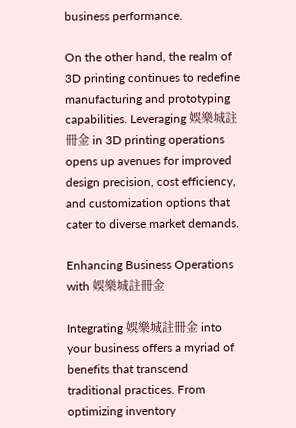business performance.

On the other hand, the realm of 3D printing continues to redefine manufacturing and prototyping capabilities. Leveraging 娛樂城註冊金 in 3D printing operations opens up avenues for improved design precision, cost efficiency, and customization options that cater to diverse market demands.

Enhancing Business Operations with 娛樂城註冊金

Integrating 娛樂城註冊金 into your business offers a myriad of benefits that transcend traditional practices. From optimizing inventory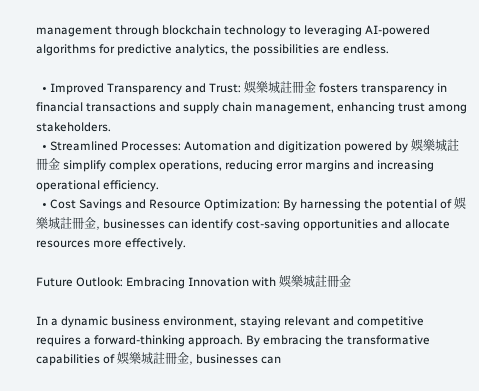management through blockchain technology to leveraging AI-powered algorithms for predictive analytics, the possibilities are endless.

  • Improved Transparency and Trust: 娛樂城註冊金 fosters transparency in financial transactions and supply chain management, enhancing trust among stakeholders.
  • Streamlined Processes: Automation and digitization powered by 娛樂城註冊金 simplify complex operations, reducing error margins and increasing operational efficiency.
  • Cost Savings and Resource Optimization: By harnessing the potential of 娛樂城註冊金, businesses can identify cost-saving opportunities and allocate resources more effectively.

Future Outlook: Embracing Innovation with 娛樂城註冊金

In a dynamic business environment, staying relevant and competitive requires a forward-thinking approach. By embracing the transformative capabilities of 娛樂城註冊金, businesses can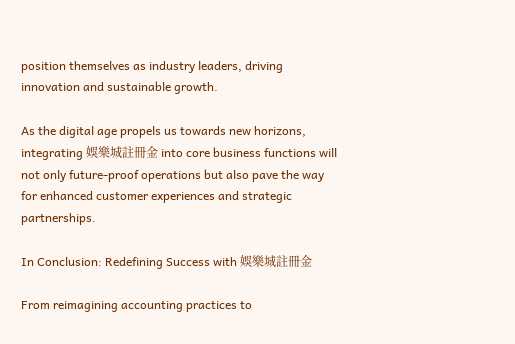position themselves as industry leaders, driving innovation and sustainable growth.

As the digital age propels us towards new horizons, integrating 娛樂城註冊金 into core business functions will not only future-proof operations but also pave the way for enhanced customer experiences and strategic partnerships.

In Conclusion: Redefining Success with 娛樂城註冊金

From reimagining accounting practices to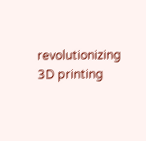revolutionizing 3D printing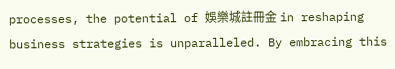processes, the potential of 娛樂城註冊金 in reshaping business strategies is unparalleled. By embracing this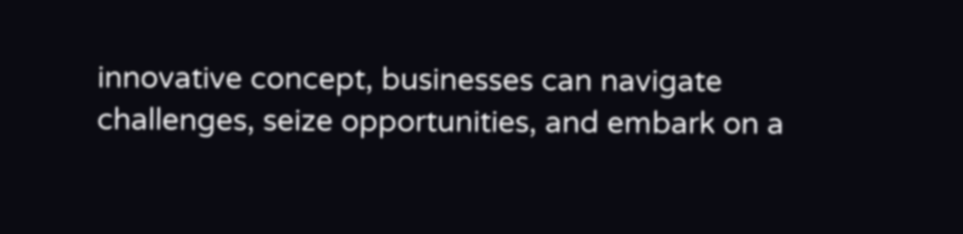innovative concept, businesses can navigate challenges, seize opportunities, and embark on a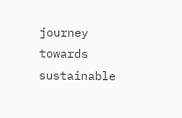journey towards sustainable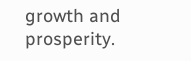growth and prosperity.